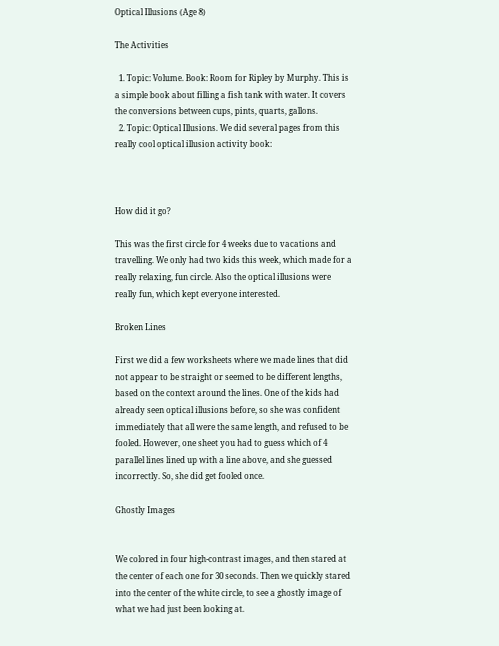Optical Illusions (Age 8)

The Activities

  1. Topic: Volume. Book: Room for Ripley by Murphy. This is a simple book about filling a fish tank with water. It covers the conversions between cups, pints, quarts, gallons.
  2. Topic: Optical Illusions. We did several pages from this really cool optical illusion activity book:



How did it go?

This was the first circle for 4 weeks due to vacations and travelling. We only had two kids this week, which made for a really relaxing, fun circle. Also the optical illusions were really fun, which kept everyone interested.

Broken Lines

First we did a few worksheets where we made lines that did not appear to be straight or seemed to be different lengths, based on the context around the lines. One of the kids had already seen optical illusions before, so she was confident immediately that all were the same length, and refused to be fooled. However, one sheet you had to guess which of 4 parallel lines lined up with a line above, and she guessed incorrectly. So, she did get fooled once.

Ghostly Images


We colored in four high-contrast images, and then stared at the center of each one for 30 seconds. Then we quickly stared into the center of the white circle, to see a ghostly image of what we had just been looking at.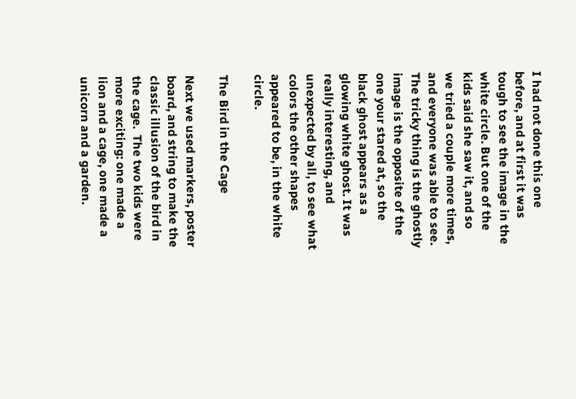I had not done this one before, and at first it was tough to see the image in the white circle. But one of the kids said she saw it, and so we tried a couple more times, and everyone was able to see.  The tricky thing is the ghostly image is the opposite of the one your stared at, so the black ghost appears as a glowing white ghost. It was really interesting, and unexpected by all, to see what colors the other shapes appeared to be, in the white circle.

The Bird in the Cage

Next we used markers, poster board, and string to make the classic illusion of the bird in the cage.  The two kids were more exciting: one made a lion and a cage, one made a unicorn and a garden.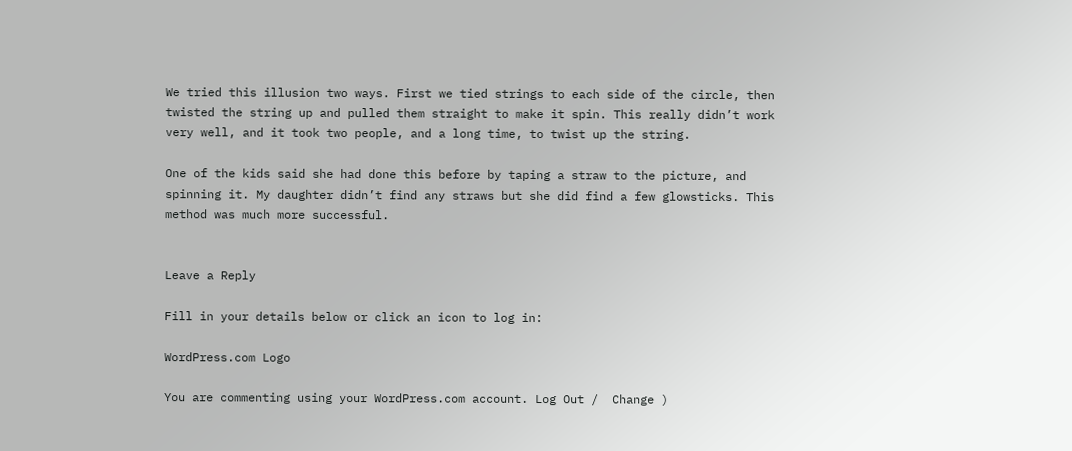We tried this illusion two ways. First we tied strings to each side of the circle, then twisted the string up and pulled them straight to make it spin. This really didn’t work very well, and it took two people, and a long time, to twist up the string.

One of the kids said she had done this before by taping a straw to the picture, and spinning it. My daughter didn’t find any straws but she did find a few glowsticks. This method was much more successful.


Leave a Reply

Fill in your details below or click an icon to log in:

WordPress.com Logo

You are commenting using your WordPress.com account. Log Out /  Change )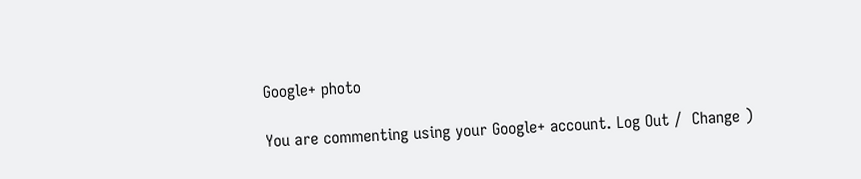Google+ photo

You are commenting using your Google+ account. Log Out /  Change )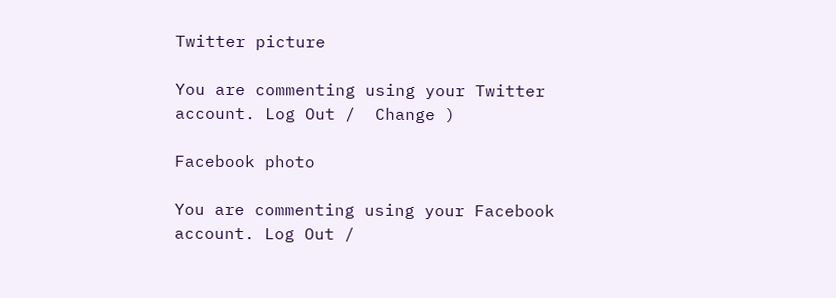Twitter picture

You are commenting using your Twitter account. Log Out /  Change )

Facebook photo

You are commenting using your Facebook account. Log Out /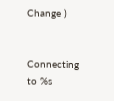Change )


Connecting to %s